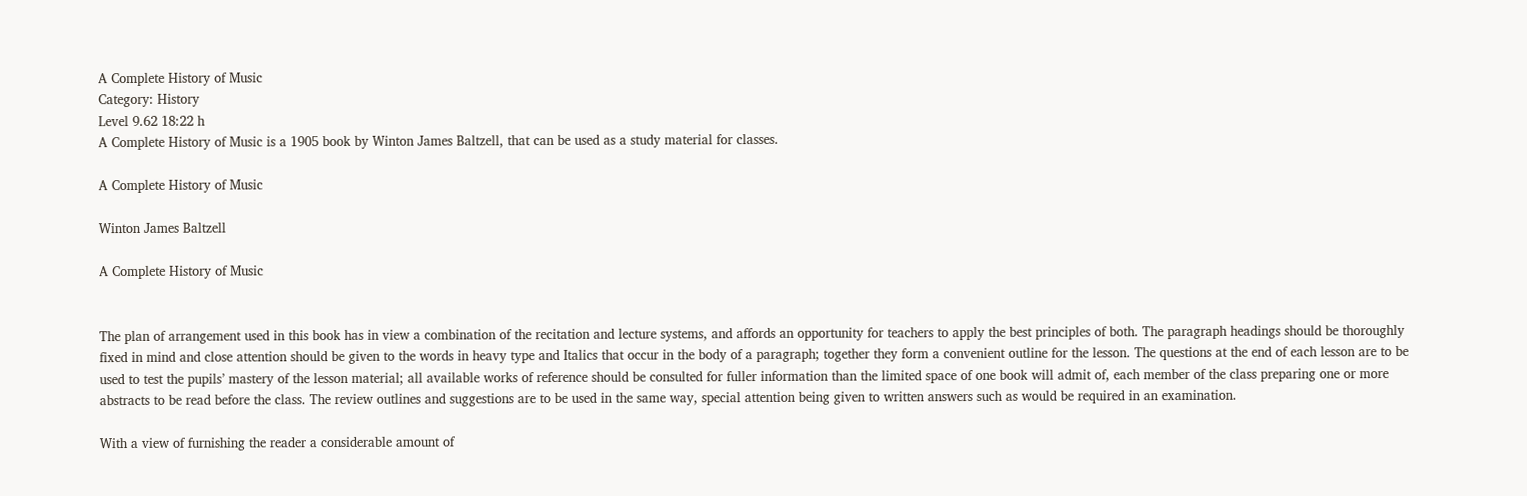A Complete History of Music
Category: History
Level 9.62 18:22 h
A Complete History of Music is a 1905 book by Winton James Baltzell, that can be used as a study material for classes.

A Complete History of Music

Winton James Baltzell

A Complete History of Music


The plan of arrangement used in this book has in view a combination of the recitation and lecture systems, and affords an opportunity for teachers to apply the best principles of both. The paragraph headings should be thoroughly fixed in mind and close attention should be given to the words in heavy type and Italics that occur in the body of a paragraph; together they form a convenient outline for the lesson. The questions at the end of each lesson are to be used to test the pupils’ mastery of the lesson material; all available works of reference should be consulted for fuller information than the limited space of one book will admit of, each member of the class preparing one or more abstracts to be read before the class. The review outlines and suggestions are to be used in the same way, special attention being given to written answers such as would be required in an examination.

With a view of furnishing the reader a considerable amount of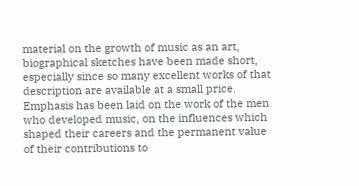material on the growth of music as an art, biographical sketches have been made short, especially since so many excellent works of that description are available at a small price. Emphasis has been laid on the work of the men who developed music, on the influences which shaped their careers and the permanent value of their contributions to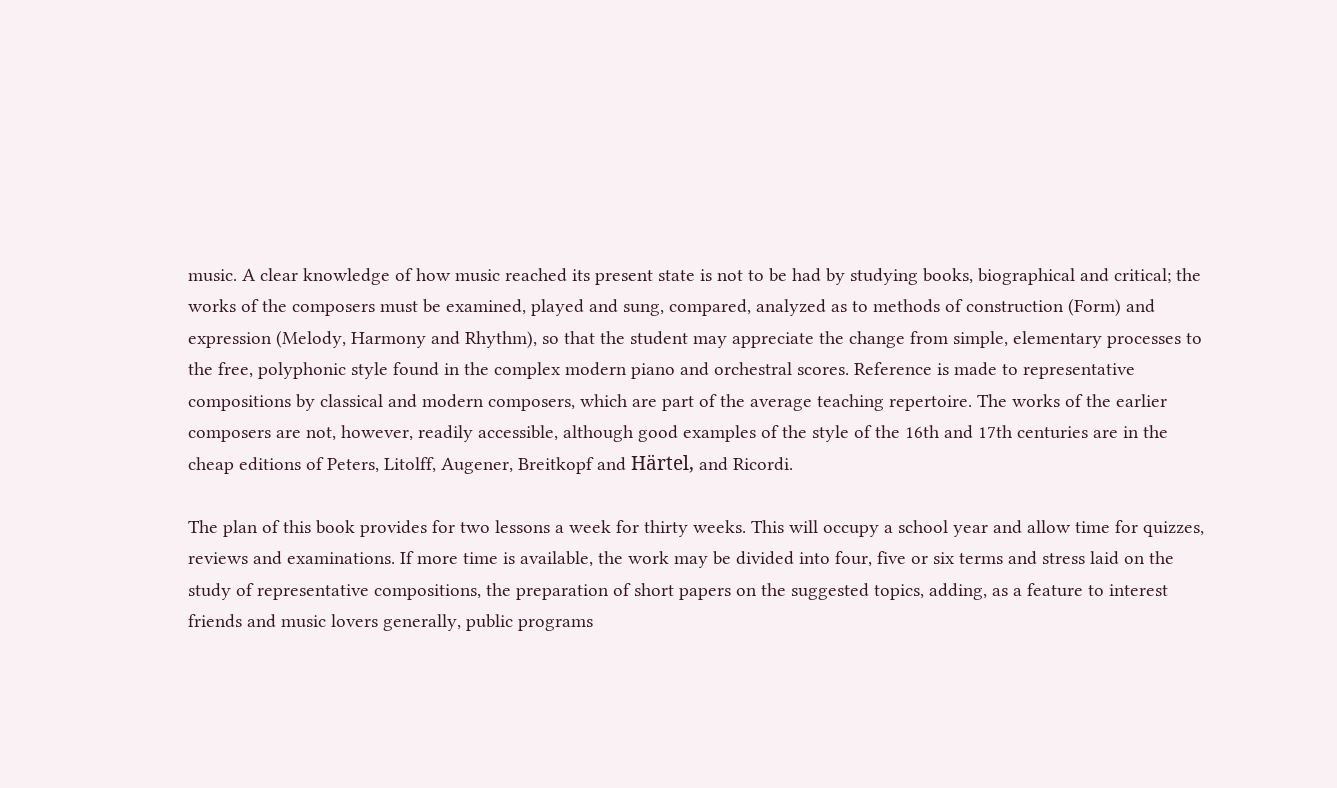music. A clear knowledge of how music reached its present state is not to be had by studying books, biographical and critical; the works of the composers must be examined, played and sung, compared, analyzed as to methods of construction (Form) and expression (Melody, Harmony and Rhythm), so that the student may appreciate the change from simple, elementary processes to the free, polyphonic style found in the complex modern piano and orchestral scores. Reference is made to representative compositions by classical and modern composers, which are part of the average teaching repertoire. The works of the earlier composers are not, however, readily accessible, although good examples of the style of the 16th and 17th centuries are in the cheap editions of Peters, Litolff, Augener, Breitkopf and Härtel, and Ricordi.

The plan of this book provides for two lessons a week for thirty weeks. This will occupy a school year and allow time for quizzes, reviews and examinations. If more time is available, the work may be divided into four, five or six terms and stress laid on the study of representative compositions, the preparation of short papers on the suggested topics, adding, as a feature to interest friends and music lovers generally, public programs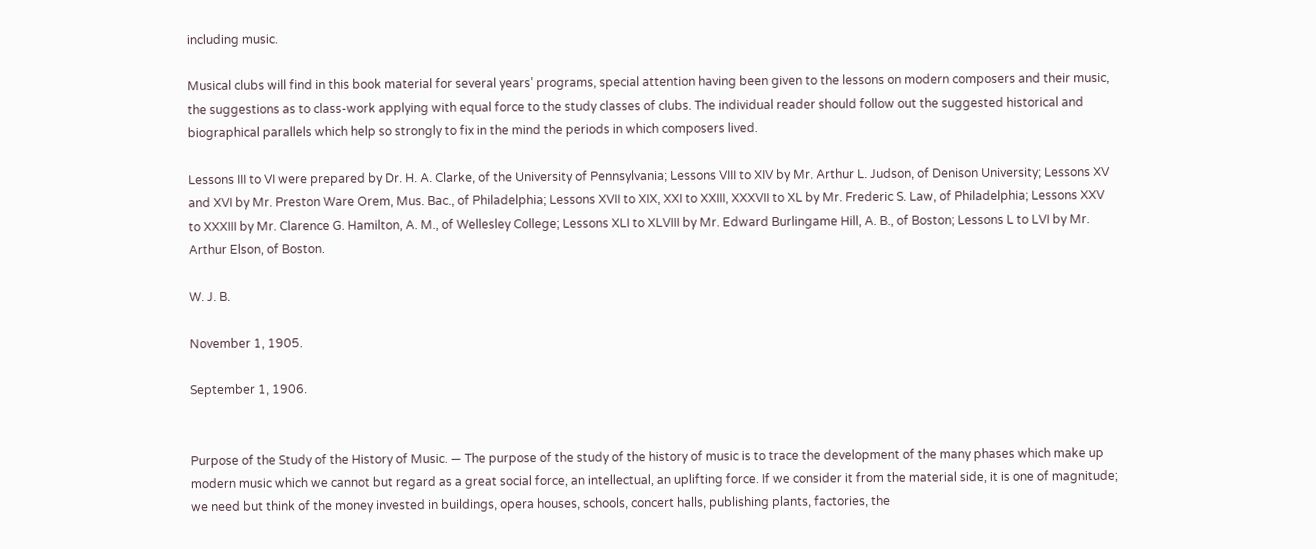including music.

Musical clubs will find in this book material for several years’ programs, special attention having been given to the lessons on modern composers and their music, the suggestions as to class-work applying with equal force to the study classes of clubs. The individual reader should follow out the suggested historical and biographical parallels which help so strongly to fix in the mind the periods in which composers lived.

Lessons III to VI were prepared by Dr. H. A. Clarke, of the University of Pennsylvania; Lessons VIII to XIV by Mr. Arthur L. Judson, of Denison University; Lessons XV and XVI by Mr. Preston Ware Orem, Mus. Bac., of Philadelphia; Lessons XVII to XIX, XXI to XXIII, XXXVII to XL by Mr. Frederic S. Law, of Philadelphia; Lessons XXV to XXXIII by Mr. Clarence G. Hamilton, A. M., of Wellesley College; Lessons XLI to XLVIII by Mr. Edward Burlingame Hill, A. B., of Boston; Lessons L to LVI by Mr. Arthur Elson, of Boston.

W. J. B.

November 1, 1905.

September 1, 1906.


Purpose of the Study of the History of Music. — The purpose of the study of the history of music is to trace the development of the many phases which make up modern music which we cannot but regard as a great social force, an intellectual, an uplifting force. If we consider it from the material side, it is one of magnitude; we need but think of the money invested in buildings, opera houses, schools, concert halls, publishing plants, factories, the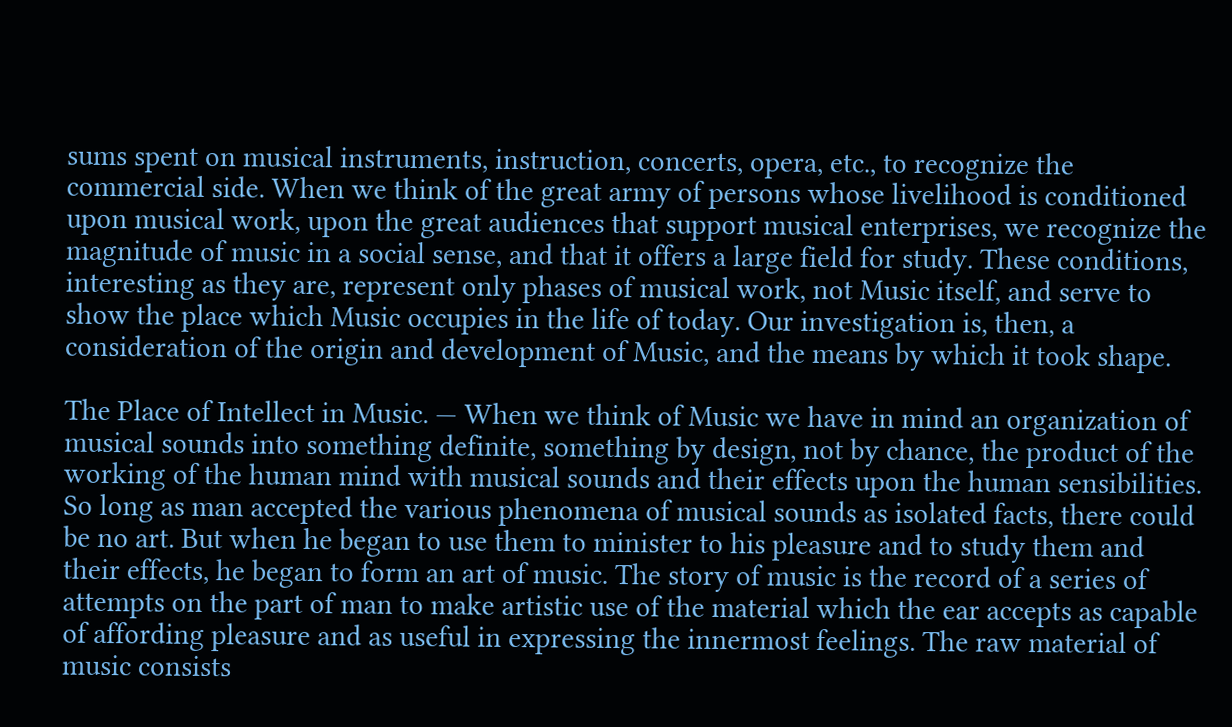sums spent on musical instruments, instruction, concerts, opera, etc., to recognize the commercial side. When we think of the great army of persons whose livelihood is conditioned upon musical work, upon the great audiences that support musical enterprises, we recognize the magnitude of music in a social sense, and that it offers a large field for study. These conditions, interesting as they are, represent only phases of musical work, not Music itself, and serve to show the place which Music occupies in the life of today. Our investigation is, then, a consideration of the origin and development of Music, and the means by which it took shape.

The Place of Intellect in Music. — When we think of Music we have in mind an organization of musical sounds into something definite, something by design, not by chance, the product of the working of the human mind with musical sounds and their effects upon the human sensibilities. So long as man accepted the various phenomena of musical sounds as isolated facts, there could be no art. But when he began to use them to minister to his pleasure and to study them and their effects, he began to form an art of music. The story of music is the record of a series of attempts on the part of man to make artistic use of the material which the ear accepts as capable of affording pleasure and as useful in expressing the innermost feelings. The raw material of music consists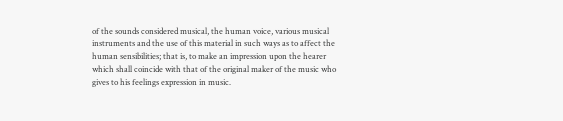of the sounds considered musical, the human voice, various musical instruments and the use of this material in such ways as to affect the human sensibilities; that is, to make an impression upon the hearer which shall coincide with that of the original maker of the music who gives to his feelings expression in music.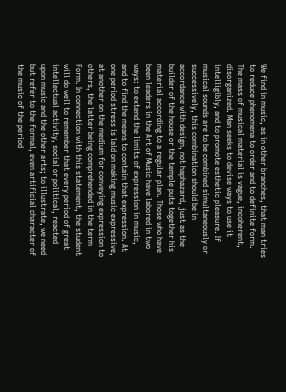We find in music, as in other branches, that man tries to reduce phenomena to order and to definite form. The mass of musical material is vague, incoherent, disorganized. Man seeks to devise ways to use it intelligibly, and to promote esthetic pleasure. If musical sounds are to be combined simultaneously or successively, this combination should be in accordance with design, not haphazard, just as the builder of the house or the temple puts together his material according to a regular plan. Those who have been leaders in the Art of Music have labored in two ways: to extend the limits of expression in music, and to find the means to contain that expression. At one period stress is laid on making music expressive, at another on the medium for conveying expression to others, the latter being comprehended in the term Form. In connection with this statement, the student will do well to remember that every period of great intellectual activity, social or political, reacted upon music and the other arts; to illustrate, we need but refer to the formal, even artificial character of the music of the period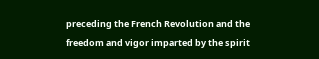preceding the French Revolution and the freedom and vigor imparted by the spirit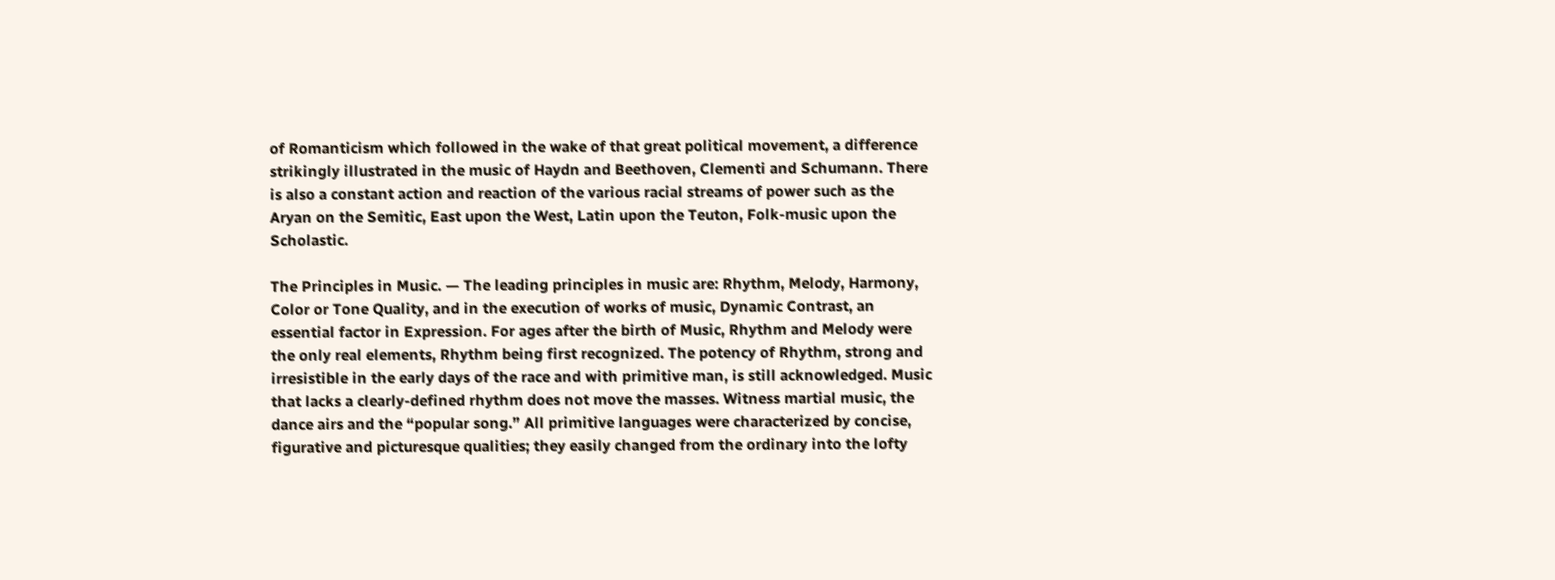of Romanticism which followed in the wake of that great political movement, a difference strikingly illustrated in the music of Haydn and Beethoven, Clementi and Schumann. There is also a constant action and reaction of the various racial streams of power such as the Aryan on the Semitic, East upon the West, Latin upon the Teuton, Folk-music upon the Scholastic.

The Principles in Music. — The leading principles in music are: Rhythm, Melody, Harmony, Color or Tone Quality, and in the execution of works of music, Dynamic Contrast, an essential factor in Expression. For ages after the birth of Music, Rhythm and Melody were the only real elements, Rhythm being first recognized. The potency of Rhythm, strong and irresistible in the early days of the race and with primitive man, is still acknowledged. Music that lacks a clearly-defined rhythm does not move the masses. Witness martial music, the dance airs and the “popular song.” All primitive languages were characterized by concise, figurative and picturesque qualities; they easily changed from the ordinary into the lofty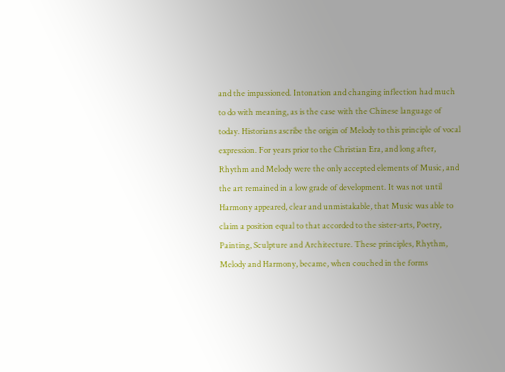and the impassioned. Intonation and changing inflection had much to do with meaning, as is the case with the Chinese language of today. Historians ascribe the origin of Melody to this principle of vocal expression. For years prior to the Christian Era, and long after, Rhythm and Melody were the only accepted elements of Music, and the art remained in a low grade of development. It was not until Harmony appeared, clear and unmistakable, that Music was able to claim a position equal to that accorded to the sister-arts, Poetry, Painting, Sculpture and Architecture. These principles, Rhythm, Melody and Harmony, became, when couched in the forms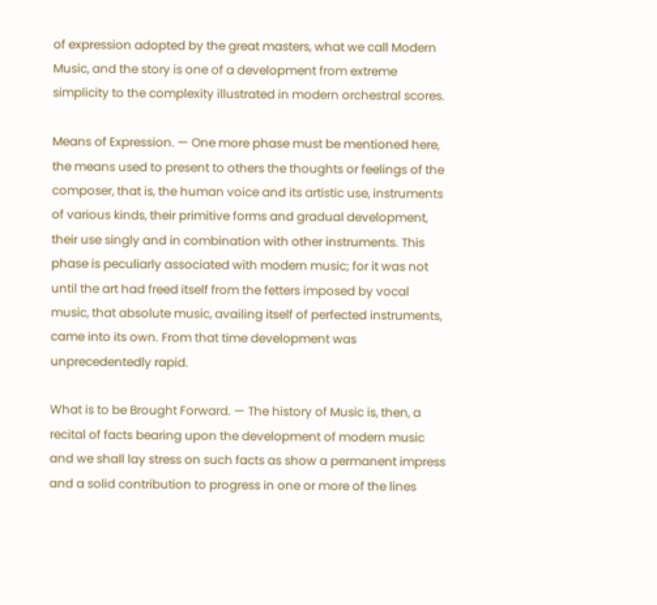of expression adopted by the great masters, what we call Modern Music, and the story is one of a development from extreme simplicity to the complexity illustrated in modern orchestral scores.

Means of Expression. — One more phase must be mentioned here, the means used to present to others the thoughts or feelings of the composer, that is, the human voice and its artistic use, instruments of various kinds, their primitive forms and gradual development, their use singly and in combination with other instruments. This phase is peculiarly associated with modern music; for it was not until the art had freed itself from the fetters imposed by vocal music, that absolute music, availing itself of perfected instruments, came into its own. From that time development was unprecedentedly rapid.

What is to be Brought Forward. — The history of Music is, then, a recital of facts bearing upon the development of modern music and we shall lay stress on such facts as show a permanent impress and a solid contribution to progress in one or more of the lines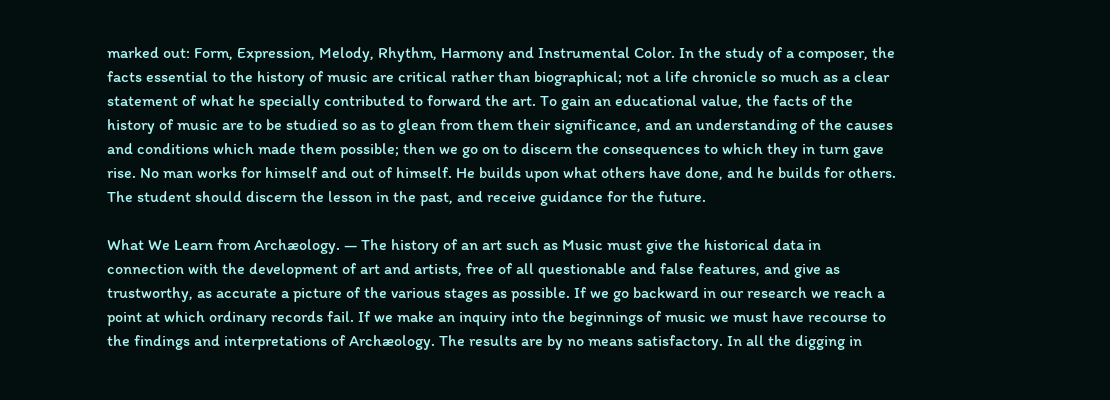marked out: Form, Expression, Melody, Rhythm, Harmony and Instrumental Color. In the study of a composer, the facts essential to the history of music are critical rather than biographical; not a life chronicle so much as a clear statement of what he specially contributed to forward the art. To gain an educational value, the facts of the history of music are to be studied so as to glean from them their significance, and an understanding of the causes and conditions which made them possible; then we go on to discern the consequences to which they in turn gave rise. No man works for himself and out of himself. He builds upon what others have done, and he builds for others. The student should discern the lesson in the past, and receive guidance for the future.

What We Learn from Archæology. — The history of an art such as Music must give the historical data in connection with the development of art and artists, free of all questionable and false features, and give as trustworthy, as accurate a picture of the various stages as possible. If we go backward in our research we reach a point at which ordinary records fail. If we make an inquiry into the beginnings of music we must have recourse to the findings and interpretations of Archæology. The results are by no means satisfactory. In all the digging in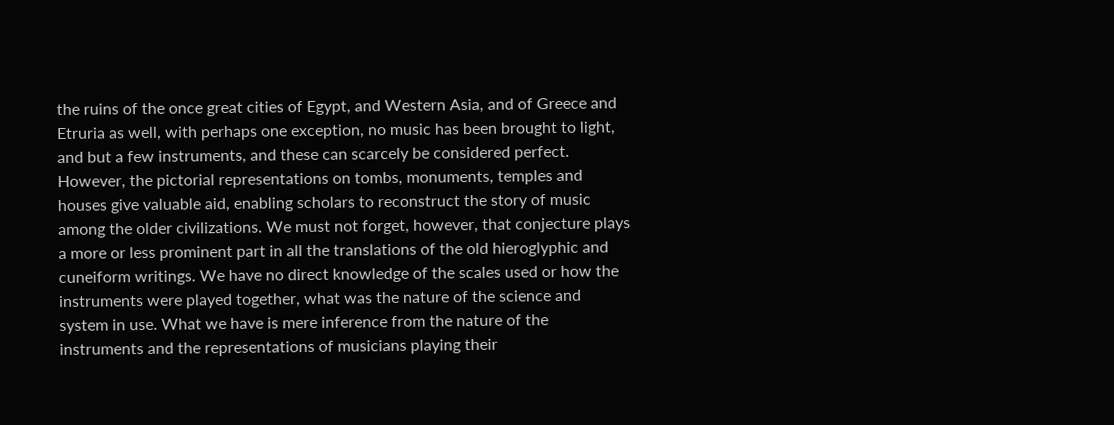the ruins of the once great cities of Egypt, and Western Asia, and of Greece and Etruria as well, with perhaps one exception, no music has been brought to light, and but a few instruments, and these can scarcely be considered perfect. However, the pictorial representations on tombs, monuments, temples and houses give valuable aid, enabling scholars to reconstruct the story of music among the older civilizations. We must not forget, however, that conjecture plays a more or less prominent part in all the translations of the old hieroglyphic and cuneiform writings. We have no direct knowledge of the scales used or how the instruments were played together, what was the nature of the science and system in use. What we have is mere inference from the nature of the instruments and the representations of musicians playing their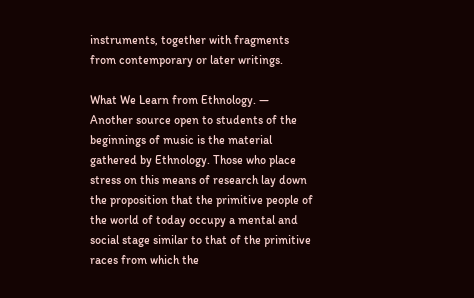instruments, together with fragments from contemporary or later writings.

What We Learn from Ethnology. — Another source open to students of the beginnings of music is the material gathered by Ethnology. Those who place stress on this means of research lay down the proposition that the primitive people of the world of today occupy a mental and social stage similar to that of the primitive races from which the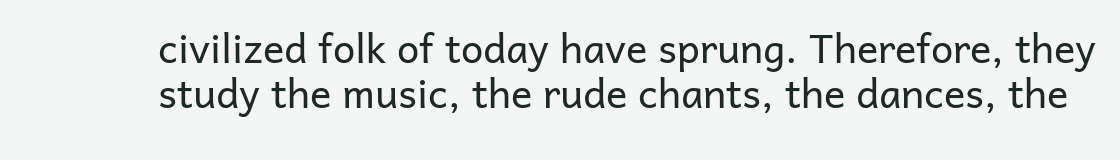civilized folk of today have sprung. Therefore, they study the music, the rude chants, the dances, the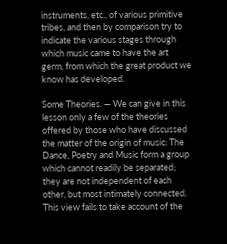instruments, etc., of various primitive tribes, and then by comparison try to indicate the various stages through which music came to have the art germ, from which the great product we know has developed.

Some Theories. — We can give in this lesson only a few of the theories offered by those who have discussed the matter of the origin of music: The Dance, Poetry and Music form a group which cannot readily be separated; they are not independent of each other, but most intimately connected. This view fails to take account of the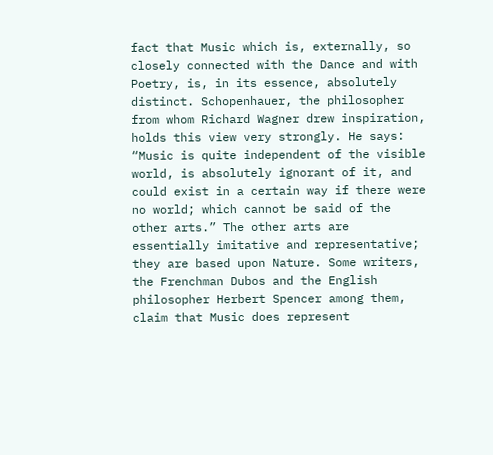fact that Music which is, externally, so closely connected with the Dance and with Poetry, is, in its essence, absolutely distinct. Schopenhauer, the philosopher from whom Richard Wagner drew inspiration, holds this view very strongly. He says: “Music is quite independent of the visible world, is absolutely ignorant of it, and could exist in a certain way if there were no world; which cannot be said of the other arts.” The other arts are essentially imitative and representative; they are based upon Nature. Some writers, the Frenchman Dubos and the English philosopher Herbert Spencer among them, claim that Music does represent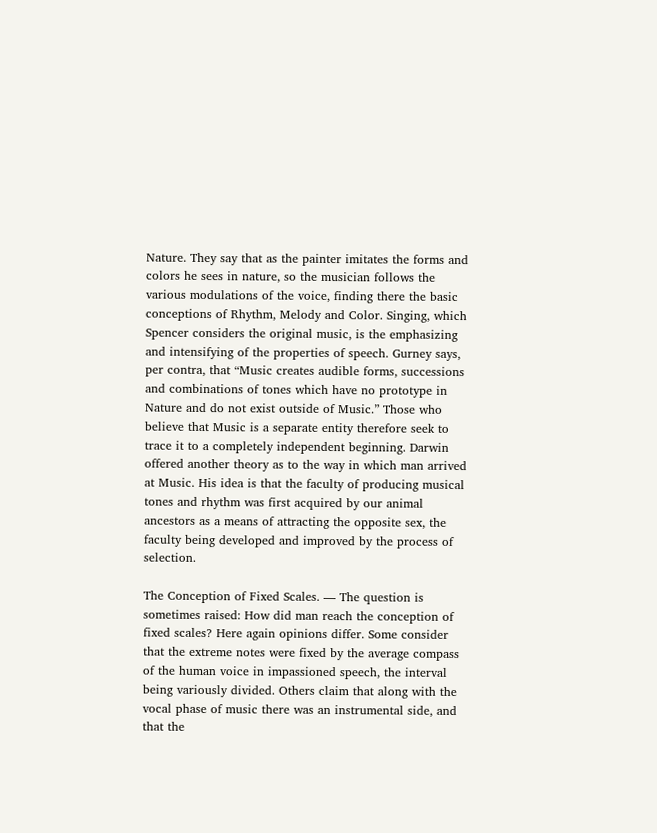Nature. They say that as the painter imitates the forms and colors he sees in nature, so the musician follows the various modulations of the voice, finding there the basic conceptions of Rhythm, Melody and Color. Singing, which Spencer considers the original music, is the emphasizing and intensifying of the properties of speech. Gurney says, per contra, that “Music creates audible forms, successions and combinations of tones which have no prototype in Nature and do not exist outside of Music.” Those who believe that Music is a separate entity therefore seek to trace it to a completely independent beginning. Darwin offered another theory as to the way in which man arrived at Music. His idea is that the faculty of producing musical tones and rhythm was first acquired by our animal ancestors as a means of attracting the opposite sex, the faculty being developed and improved by the process of selection.

The Conception of Fixed Scales. — The question is sometimes raised: How did man reach the conception of fixed scales? Here again opinions differ. Some consider that the extreme notes were fixed by the average compass of the human voice in impassioned speech, the interval being variously divided. Others claim that along with the vocal phase of music there was an instrumental side, and that the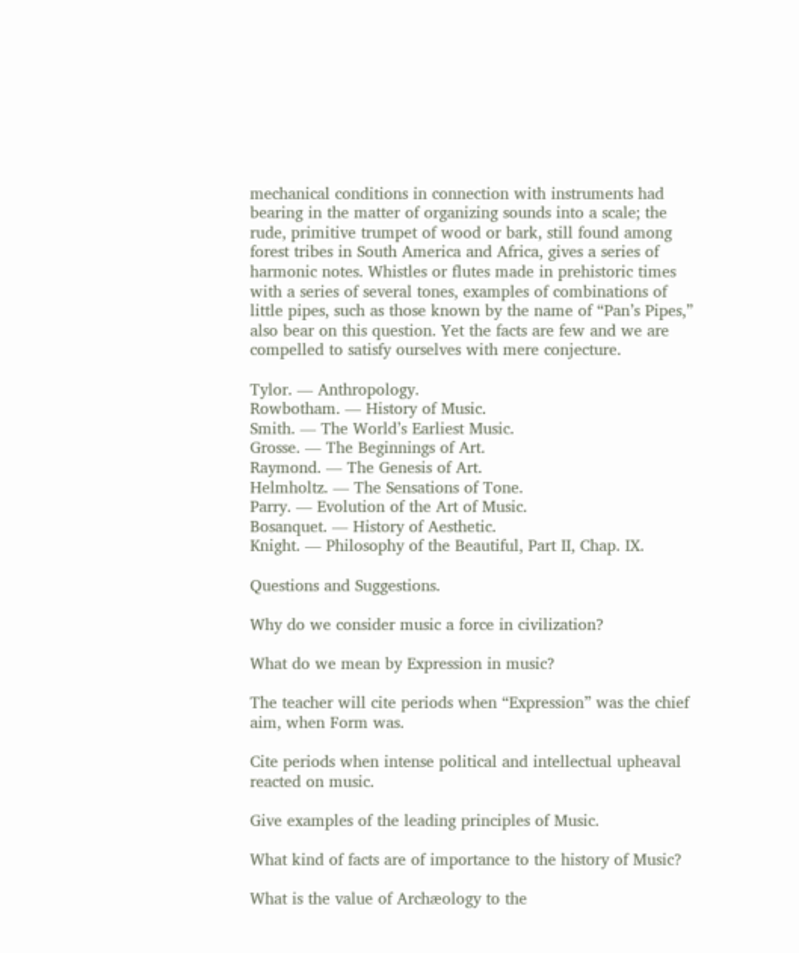mechanical conditions in connection with instruments had bearing in the matter of organizing sounds into a scale; the rude, primitive trumpet of wood or bark, still found among forest tribes in South America and Africa, gives a series of harmonic notes. Whistles or flutes made in prehistoric times with a series of several tones, examples of combinations of little pipes, such as those known by the name of “Pan’s Pipes,” also bear on this question. Yet the facts are few and we are compelled to satisfy ourselves with mere conjecture.

Tylor. — Anthropology.
Rowbotham. — History of Music.
Smith. — The World’s Earliest Music.
Grosse. — The Beginnings of Art.
Raymond. — The Genesis of Art.
Helmholtz. — The Sensations of Tone.
Parry. — Evolution of the Art of Music.
Bosanquet. — History of Aesthetic.
Knight. — Philosophy of the Beautiful, Part II, Chap. IX.

Questions and Suggestions.

Why do we consider music a force in civilization?

What do we mean by Expression in music?

The teacher will cite periods when “Expression” was the chief aim, when Form was.

Cite periods when intense political and intellectual upheaval reacted on music.

Give examples of the leading principles of Music.

What kind of facts are of importance to the history of Music?

What is the value of Archæology to the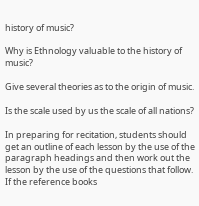history of music?

Why is Ethnology valuable to the history of music?

Give several theories as to the origin of music.

Is the scale used by us the scale of all nations?

In preparing for recitation, students should get an outline of each lesson by the use of the paragraph headings and then work out the lesson by the use of the questions that follow. If the reference books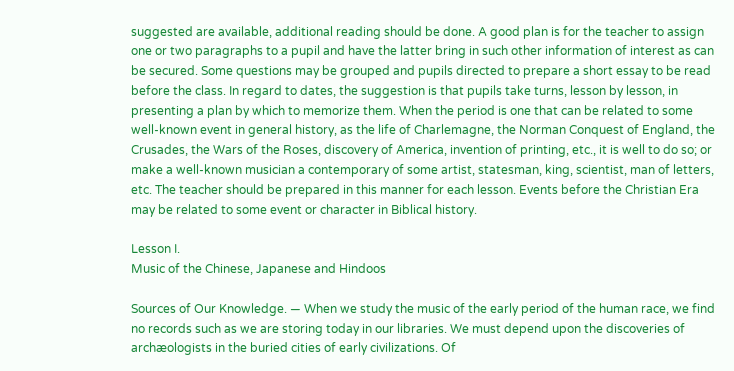suggested are available, additional reading should be done. A good plan is for the teacher to assign one or two paragraphs to a pupil and have the latter bring in such other information of interest as can be secured. Some questions may be grouped and pupils directed to prepare a short essay to be read before the class. In regard to dates, the suggestion is that pupils take turns, lesson by lesson, in presenting a plan by which to memorize them. When the period is one that can be related to some well-known event in general history, as the life of Charlemagne, the Norman Conquest of England, the Crusades, the Wars of the Roses, discovery of America, invention of printing, etc., it is well to do so; or make a well-known musician a contemporary of some artist, statesman, king, scientist, man of letters, etc. The teacher should be prepared in this manner for each lesson. Events before the Christian Era may be related to some event or character in Biblical history.

Lesson I.
Music of the Chinese, Japanese and Hindoos

Sources of Our Knowledge. — When we study the music of the early period of the human race, we find no records such as we are storing today in our libraries. We must depend upon the discoveries of archæologists in the buried cities of early civilizations. Of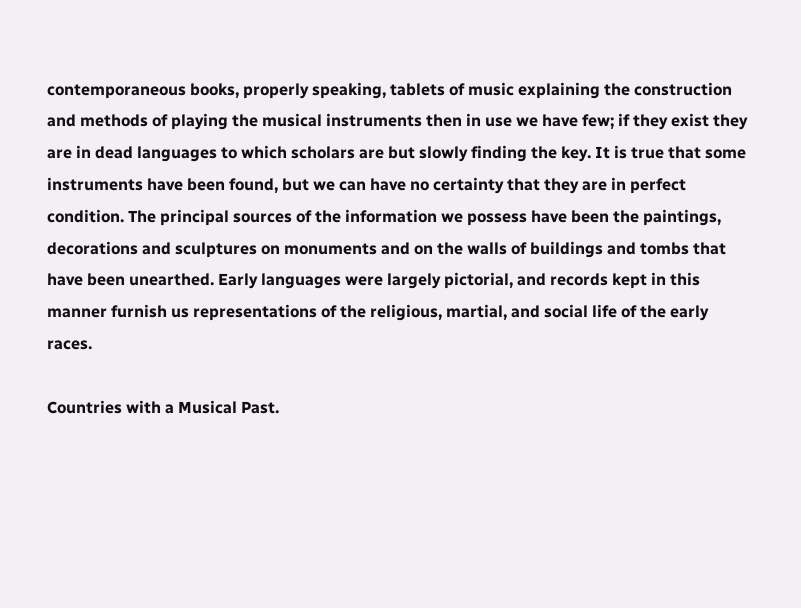contemporaneous books, properly speaking, tablets of music explaining the construction and methods of playing the musical instruments then in use we have few; if they exist they are in dead languages to which scholars are but slowly finding the key. It is true that some instruments have been found, but we can have no certainty that they are in perfect condition. The principal sources of the information we possess have been the paintings, decorations and sculptures on monuments and on the walls of buildings and tombs that have been unearthed. Early languages were largely pictorial, and records kept in this manner furnish us representations of the religious, martial, and social life of the early races.

Countries with a Musical Past.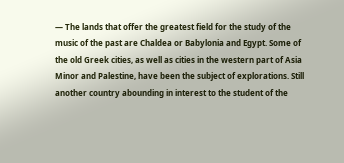— The lands that offer the greatest field for the study of the music of the past are Chaldea or Babylonia and Egypt. Some of the old Greek cities, as well as cities in the western part of Asia Minor and Palestine, have been the subject of explorations. Still another country abounding in interest to the student of the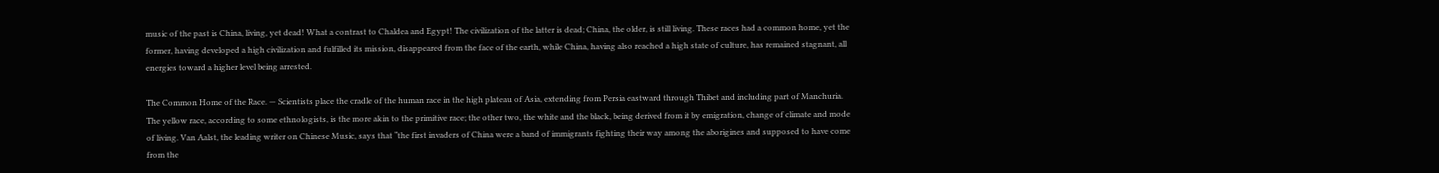music of the past is China, living, yet dead! What a contrast to Chaldea and Egypt! The civilization of the latter is dead; China, the older, is still living. These races had a common home, yet the former, having developed a high civilization and fulfilled its mission, disappeared from the face of the earth, while China, having also reached a high state of culture, has remained stagnant, all energies toward a higher level being arrested.

The Common Home of the Race. — Scientists place the cradle of the human race in the high plateau of Asia, extending from Persia eastward through Thibet and including part of Manchuria. The yellow race, according to some ethnologists, is the more akin to the primitive race; the other two, the white and the black, being derived from it by emigration, change of climate and mode of living. Van Aalst, the leading writer on Chinese Music, says that “the first invaders of China were a band of immigrants fighting their way among the aborigines and supposed to have come from the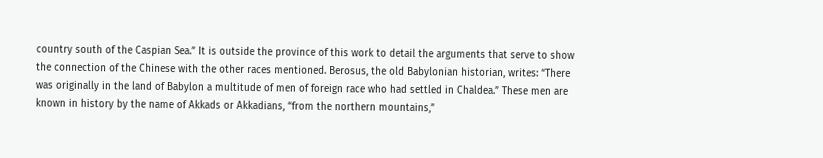country south of the Caspian Sea.” It is outside the province of this work to detail the arguments that serve to show the connection of the Chinese with the other races mentioned. Berosus, the old Babylonian historian, writes: “There was originally in the land of Babylon a multitude of men of foreign race who had settled in Chaldea.” These men are known in history by the name of Akkads or Akkadians, “from the northern mountains,”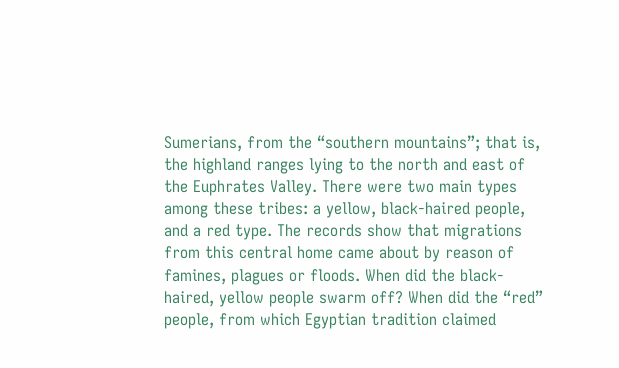Sumerians, from the “southern mountains”; that is, the highland ranges lying to the north and east of the Euphrates Valley. There were two main types among these tribes: a yellow, black-haired people, and a red type. The records show that migrations from this central home came about by reason of famines, plagues or floods. When did the black-haired, yellow people swarm off? When did the “red” people, from which Egyptian tradition claimed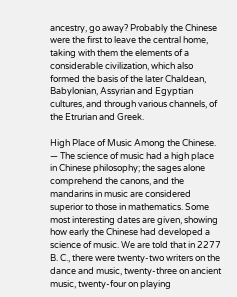ancestry, go away? Probably the Chinese were the first to leave the central home, taking with them the elements of a considerable civilization, which also formed the basis of the later Chaldean, Babylonian, Assyrian and Egyptian cultures, and through various channels, of the Etrurian and Greek.

High Place of Music Among the Chinese. — The science of music had a high place in Chinese philosophy; the sages alone comprehend the canons, and the mandarins in music are considered superior to those in mathematics. Some most interesting dates are given, showing how early the Chinese had developed a science of music. We are told that in 2277 B. C., there were twenty-two writers on the dance and music, twenty-three on ancient music, twenty-four on playing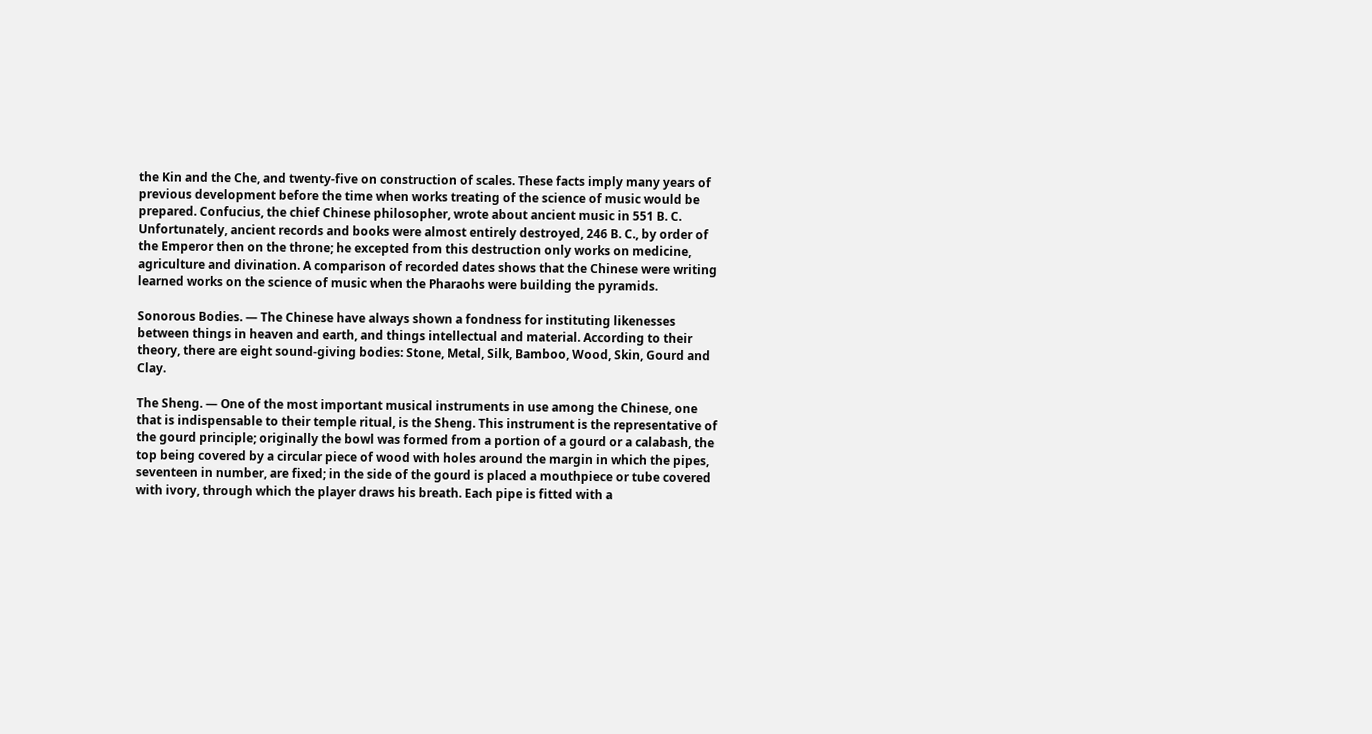the Kin and the Che, and twenty-five on construction of scales. These facts imply many years of previous development before the time when works treating of the science of music would be prepared. Confucius, the chief Chinese philosopher, wrote about ancient music in 551 B. C. Unfortunately, ancient records and books were almost entirely destroyed, 246 B. C., by order of the Emperor then on the throne; he excepted from this destruction only works on medicine, agriculture and divination. A comparison of recorded dates shows that the Chinese were writing learned works on the science of music when the Pharaohs were building the pyramids.

Sonorous Bodies. — The Chinese have always shown a fondness for instituting likenesses between things in heaven and earth, and things intellectual and material. According to their theory, there are eight sound-giving bodies: Stone, Metal, Silk, Bamboo, Wood, Skin, Gourd and Clay.

The Sheng. — One of the most important musical instruments in use among the Chinese, one that is indispensable to their temple ritual, is the Sheng. This instrument is the representative of the gourd principle; originally the bowl was formed from a portion of a gourd or a calabash, the top being covered by a circular piece of wood with holes around the margin in which the pipes, seventeen in number, are fixed; in the side of the gourd is placed a mouthpiece or tube covered with ivory, through which the player draws his breath. Each pipe is fitted with a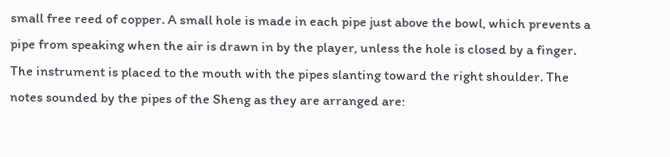small free reed of copper. A small hole is made in each pipe just above the bowl, which prevents a pipe from speaking when the air is drawn in by the player, unless the hole is closed by a finger. The instrument is placed to the mouth with the pipes slanting toward the right shoulder. The notes sounded by the pipes of the Sheng as they are arranged are: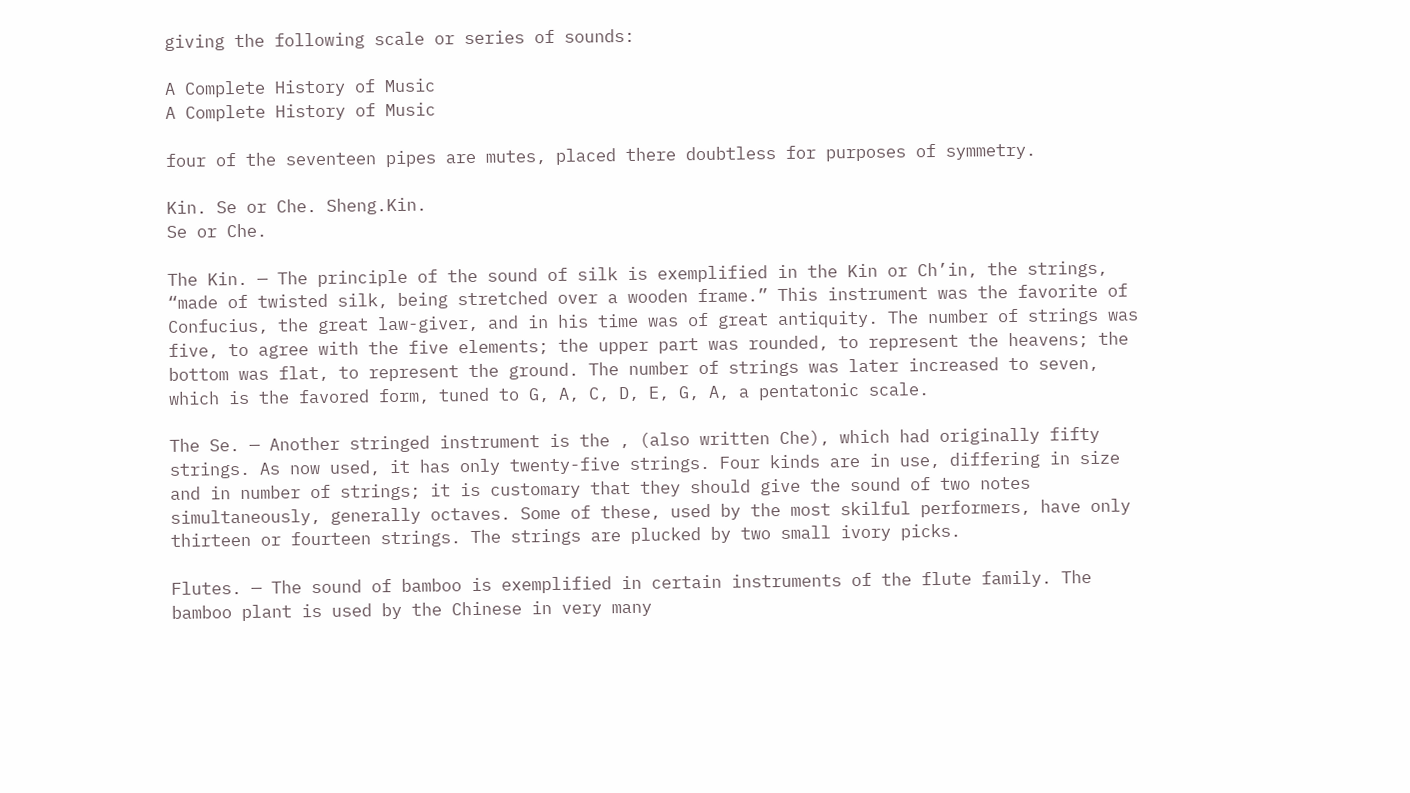giving the following scale or series of sounds:

A Complete History of Music
A Complete History of Music

four of the seventeen pipes are mutes, placed there doubtless for purposes of symmetry.

Kin. Se or Che. Sheng.Kin.
Se or Che.

The Kin. — The principle of the sound of silk is exemplified in the Kin or Ch’in, the strings, “made of twisted silk, being stretched over a wooden frame.” This instrument was the favorite of Confucius, the great law-giver, and in his time was of great antiquity. The number of strings was five, to agree with the five elements; the upper part was rounded, to represent the heavens; the bottom was flat, to represent the ground. The number of strings was later increased to seven, which is the favored form, tuned to G, A, C, D, E, G, A, a pentatonic scale.

The Se. — Another stringed instrument is the , (also written Che), which had originally fifty strings. As now used, it has only twenty-five strings. Four kinds are in use, differing in size and in number of strings; it is customary that they should give the sound of two notes simultaneously, generally octaves. Some of these, used by the most skilful performers, have only thirteen or fourteen strings. The strings are plucked by two small ivory picks.

Flutes. — The sound of bamboo is exemplified in certain instruments of the flute family. The bamboo plant is used by the Chinese in very many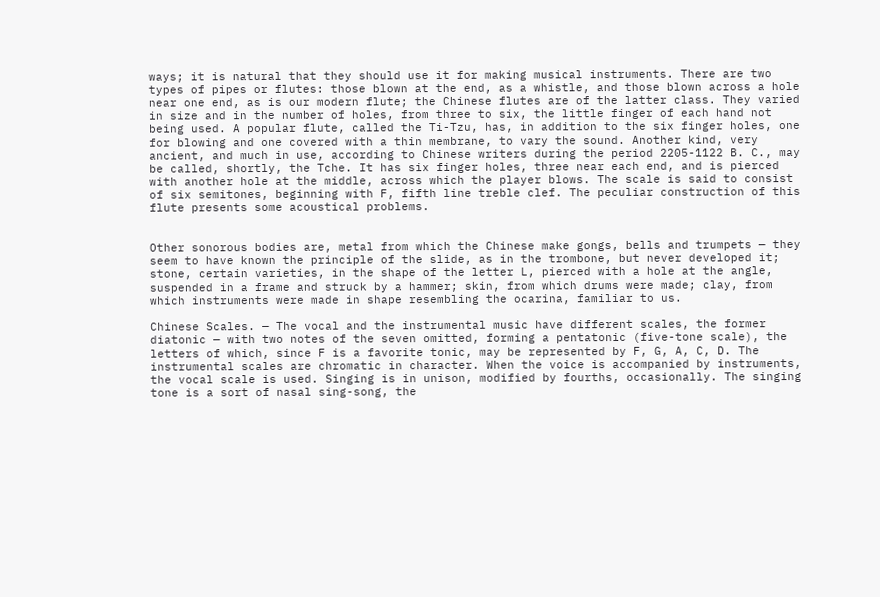ways; it is natural that they should use it for making musical instruments. There are two types of pipes or flutes: those blown at the end, as a whistle, and those blown across a hole near one end, as is our modern flute; the Chinese flutes are of the latter class. They varied in size and in the number of holes, from three to six, the little finger of each hand not being used. A popular flute, called the Ti-Tzu, has, in addition to the six finger holes, one for blowing and one covered with a thin membrane, to vary the sound. Another kind, very ancient, and much in use, according to Chinese writers during the period 2205-1122 B. C., may be called, shortly, the Tche. It has six finger holes, three near each end, and is pierced with another hole at the middle, across which the player blows. The scale is said to consist of six semitones, beginning with F, fifth line treble clef. The peculiar construction of this flute presents some acoustical problems.


Other sonorous bodies are, metal from which the Chinese make gongs, bells and trumpets — they seem to have known the principle of the slide, as in the trombone, but never developed it; stone, certain varieties, in the shape of the letter L, pierced with a hole at the angle, suspended in a frame and struck by a hammer; skin, from which drums were made; clay, from which instruments were made in shape resembling the ocarina, familiar to us.

Chinese Scales. — The vocal and the instrumental music have different scales, the former diatonic — with two notes of the seven omitted, forming a pentatonic (five-tone scale), the letters of which, since F is a favorite tonic, may be represented by F, G, A, C, D. The instrumental scales are chromatic in character. When the voice is accompanied by instruments, the vocal scale is used. Singing is in unison, modified by fourths, occasionally. The singing tone is a sort of nasal sing-song, the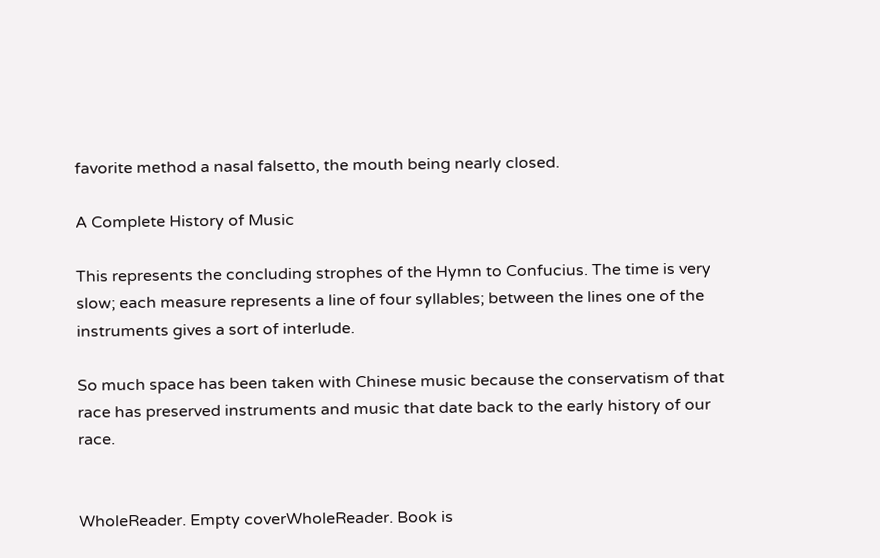favorite method a nasal falsetto, the mouth being nearly closed.

A Complete History of Music

This represents the concluding strophes of the Hymn to Confucius. The time is very slow; each measure represents a line of four syllables; between the lines one of the instruments gives a sort of interlude.

So much space has been taken with Chinese music because the conservatism of that race has preserved instruments and music that date back to the early history of our race.


WholeReader. Empty coverWholeReader. Book is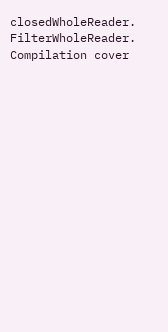closedWholeReader. FilterWholeReader. Compilation cover